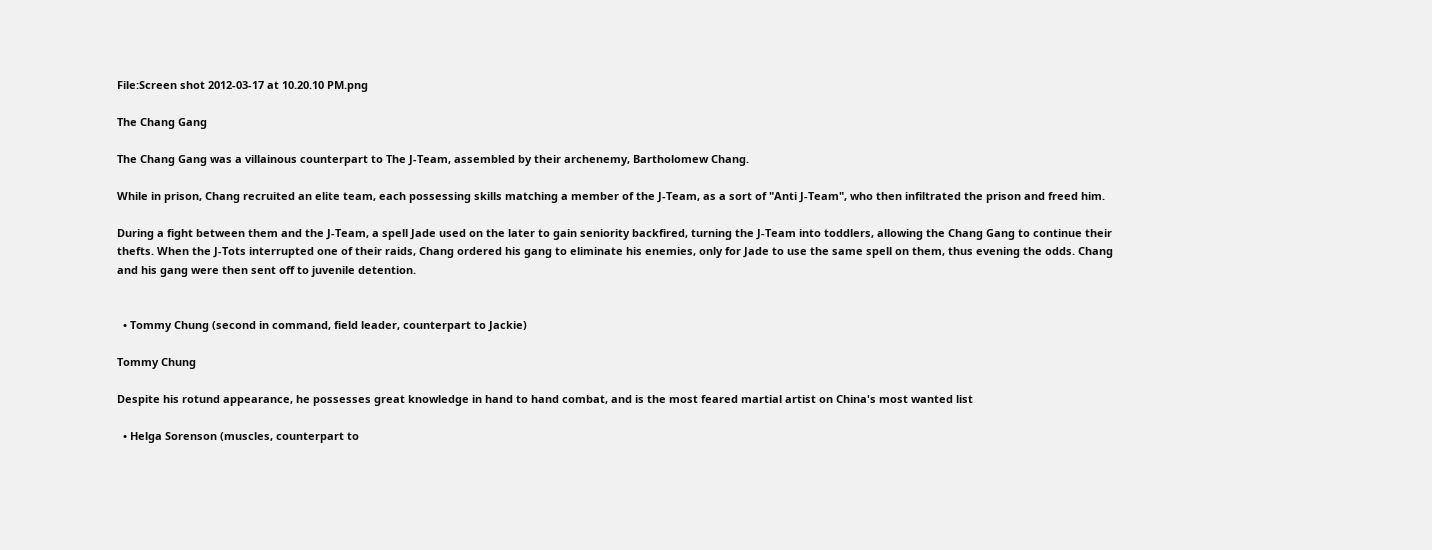File:Screen shot 2012-03-17 at 10.20.10 PM.png

The Chang Gang

The Chang Gang was a villainous counterpart to The J-Team, assembled by their archenemy, Bartholomew Chang.

While in prison, Chang recruited an elite team, each possessing skills matching a member of the J-Team, as a sort of "Anti J-Team", who then infiltrated the prison and freed him.

During a fight between them and the J-Team, a spell Jade used on the later to gain seniority backfired, turning the J-Team into toddlers, allowing the Chang Gang to continue their thefts. When the J-Tots interrupted one of their raids, Chang ordered his gang to eliminate his enemies, only for Jade to use the same spell on them, thus evening the odds. Chang and his gang were then sent off to juvenile detention.


  • Tommy Chung (second in command, field leader, counterpart to Jackie)

Tommy Chung

Despite his rotund appearance, he possesses great knowledge in hand to hand combat, and is the most feared martial artist on China's most wanted list

  • Helga Sorenson (muscles, counterpart to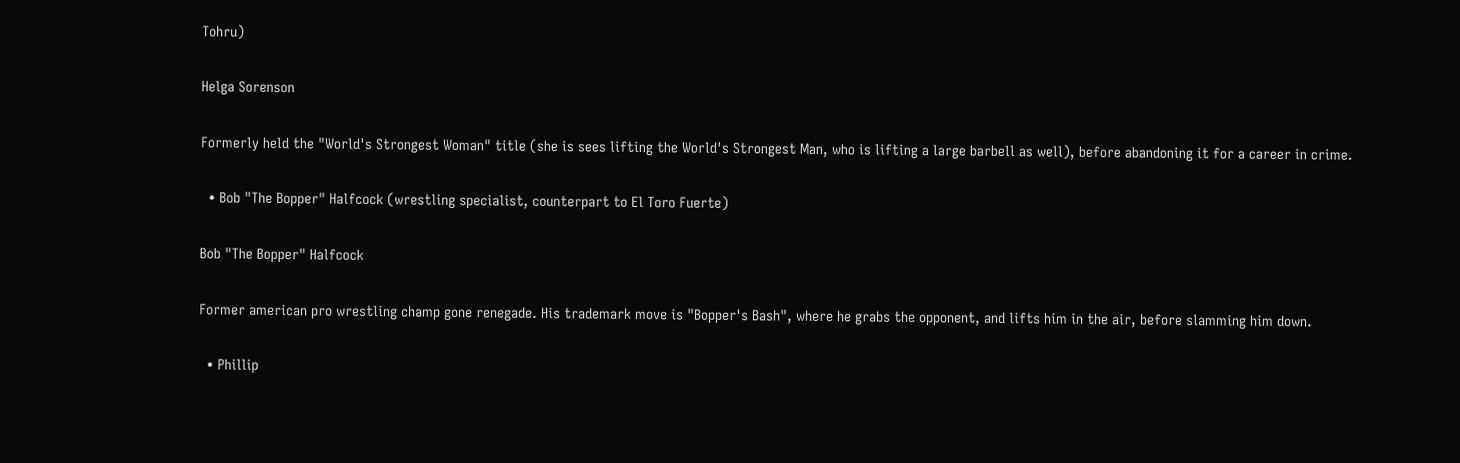Tohru)

Helga Sorenson

Formerly held the "World's Strongest Woman" title (she is sees lifting the World's Strongest Man, who is lifting a large barbell as well), before abandoning it for a career in crime.

  • Bob "The Bopper" Halfcock (wrestling specialist, counterpart to El Toro Fuerte)

Bob "The Bopper" Halfcock

Former american pro wrestling champ gone renegade. His trademark move is "Bopper's Bash", where he grabs the opponent, and lifts him in the air, before slamming him down.

  • Phillip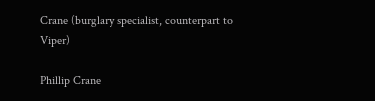Crane (burglary specialist, counterpart to Viper)

Phillip Crane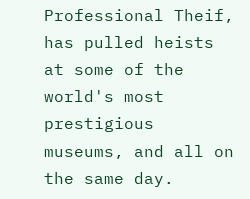Professional Theif, has pulled heists at some of the world's most prestigious museums, and all on the same day.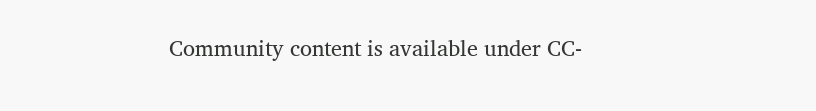Community content is available under CC-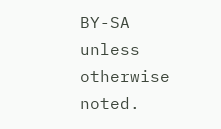BY-SA unless otherwise noted.